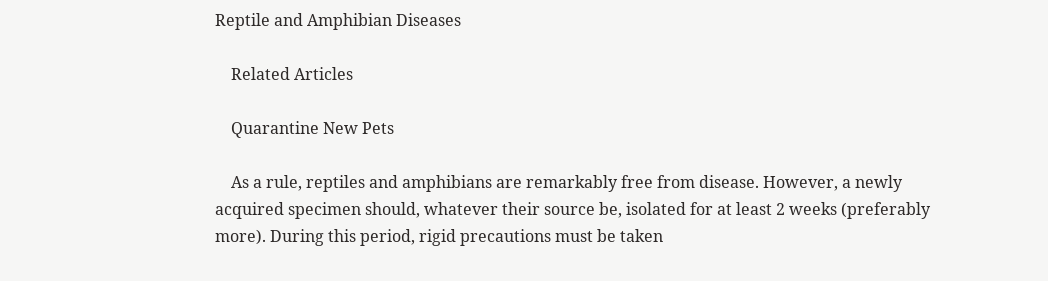Reptile and Amphibian Diseases

    Related Articles

    Quarantine New Pets

    As a rule, reptiles and amphibians are remarkably free from disease. However, a newly acquired specimen should, whatever their source be, isolated for at least 2 weeks (preferably more). During this period, rigid precautions must be taken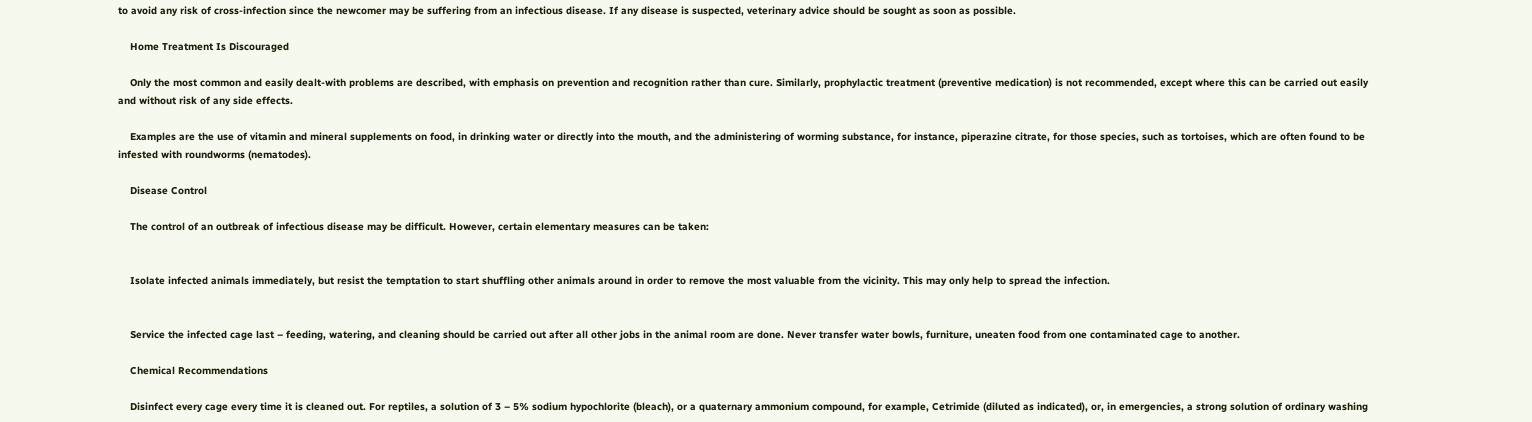to avoid any risk of cross-infection since the newcomer may be suffering from an infectious disease. If any disease is suspected, veterinary advice should be sought as soon as possible.

    Home Treatment Is Discouraged

    Only the most common and easily dealt-with problems are described, with emphasis on prevention and recognition rather than cure. Similarly, prophylactic treatment (preventive medication) is not recommended, except where this can be carried out easily and without risk of any side effects.

    Examples are the use of vitamin and mineral supplements on food, in drinking water or directly into the mouth, and the administering of worming substance, for instance, piperazine citrate, for those species, such as tortoises, which are often found to be infested with roundworms (nematodes).

    Disease Control

    The control of an outbreak of infectious disease may be difficult. However, certain elementary measures can be taken:


    Isolate infected animals immediately, but resist the temptation to start shuffling other animals around in order to remove the most valuable from the vicinity. This may only help to spread the infection.


    Service the infected cage last – feeding, watering, and cleaning should be carried out after all other jobs in the animal room are done. Never transfer water bowls, furniture, uneaten food from one contaminated cage to another.

    Chemical Recommendations

    Disinfect every cage every time it is cleaned out. For reptiles, a solution of 3 – 5% sodium hypochlorite (bleach), or a quaternary ammonium compound, for example, Cetrimide (diluted as indicated), or, in emergencies, a strong solution of ordinary washing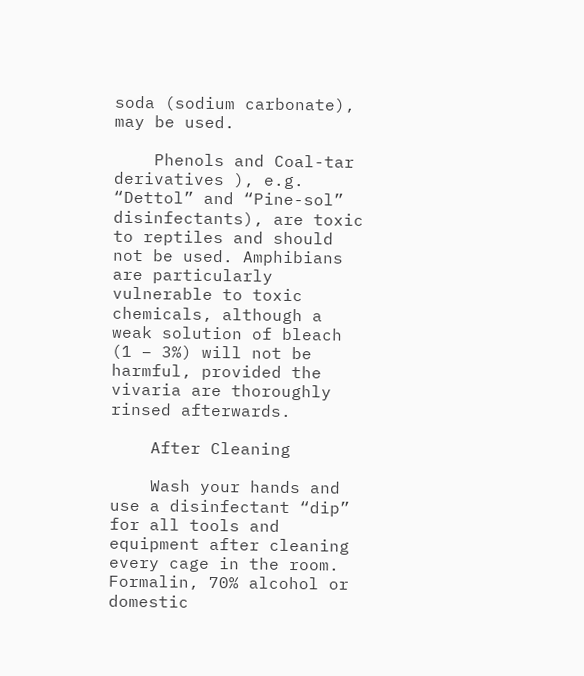soda (sodium carbonate), may be used.

    Phenols and Coal-tar derivatives ), e.g. “Dettol” and “Pine-sol” disinfectants), are toxic to reptiles and should not be used. Amphibians are particularly vulnerable to toxic chemicals, although a weak solution of bleach (1 – 3%) will not be harmful, provided the vivaria are thoroughly rinsed afterwards.

    After Cleaning

    Wash your hands and use a disinfectant “dip” for all tools and equipment after cleaning every cage in the room. Formalin, 70% alcohol or domestic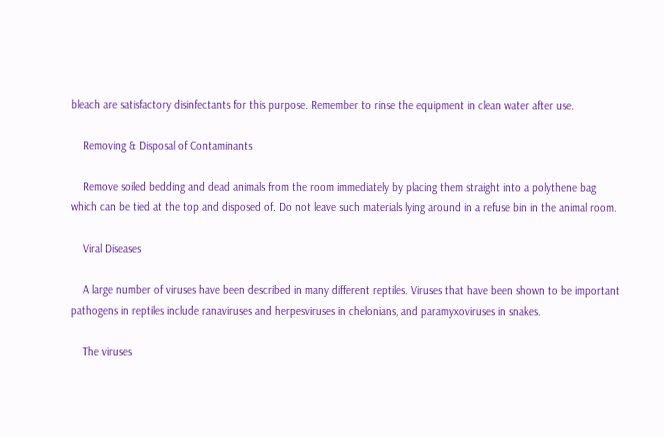bleach are satisfactory disinfectants for this purpose. Remember to rinse the equipment in clean water after use.

    Removing & Disposal of Contaminants

    Remove soiled bedding and dead animals from the room immediately by placing them straight into a polythene bag which can be tied at the top and disposed of. Do not leave such materials lying around in a refuse bin in the animal room.

    Viral Diseases

    A large number of viruses have been described in many different reptiles. Viruses that have been shown to be important pathogens in reptiles include ranaviruses and herpesviruses in chelonians, and paramyxoviruses in snakes.

    The viruses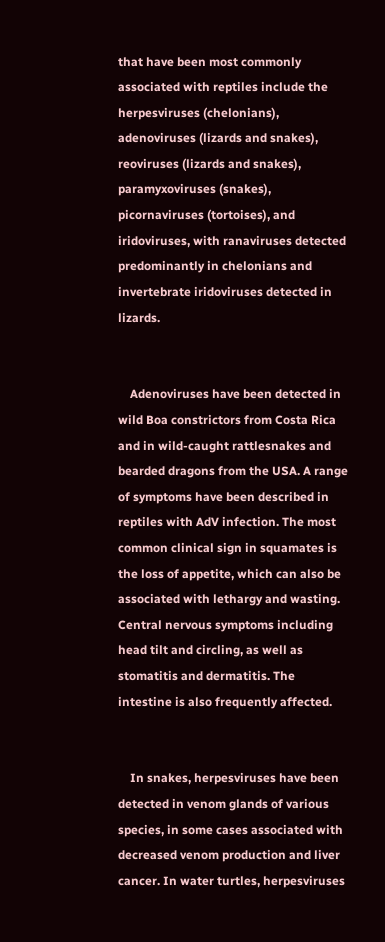that have been most commonly associated with reptiles include the herpesviruses (chelonians), adenoviruses (lizards and snakes), reoviruses (lizards and snakes), paramyxoviruses (snakes), picornaviruses (tortoises), and iridoviruses, with ranaviruses detected predominantly in chelonians and invertebrate iridoviruses detected in lizards.


    Adenoviruses have been detected in wild Boa constrictors from Costa Rica and in wild-caught rattlesnakes and bearded dragons from the USA. A range of symptoms have been described in reptiles with AdV infection. The most common clinical sign in squamates is the loss of appetite, which can also be associated with lethargy and wasting. Central nervous symptoms including head tilt and circling, as well as stomatitis and dermatitis. The intestine is also frequently affected.


    In snakes, herpesviruses have been detected in venom glands of various species, in some cases associated with decreased venom production and liver cancer. In water turtles, herpesviruses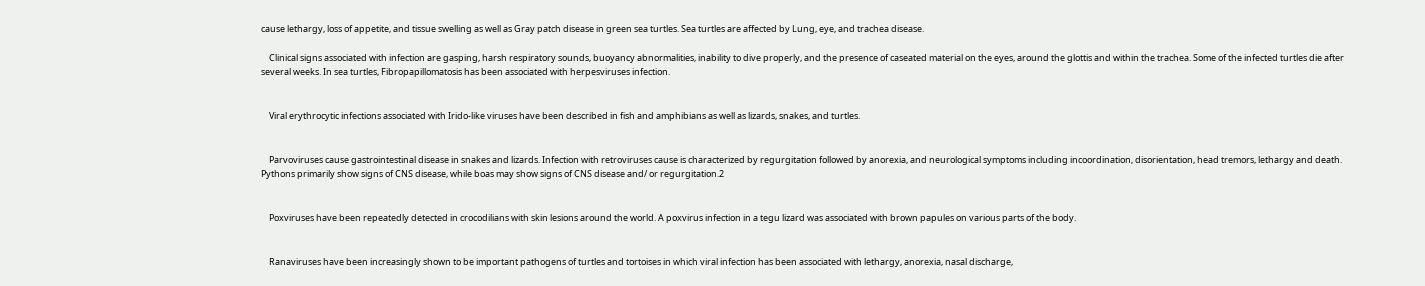cause lethargy, loss of appetite, and tissue swelling as well as Gray patch disease in green sea turtles. Sea turtles are affected by Lung, eye, and trachea disease.

    Clinical signs associated with infection are gasping, harsh respiratory sounds, buoyancy abnormalities, inability to dive properly, and the presence of caseated material on the eyes, around the glottis and within the trachea. Some of the infected turtles die after several weeks. In sea turtles, Fibropapillomatosis has been associated with herpesviruses infection.


    Viral erythrocytic infections associated with Irido-like viruses have been described in fish and amphibians as well as lizards, snakes, and turtles.


    Parvoviruses cause gastrointestinal disease in snakes and lizards. Infection with retroviruses cause is characterized by regurgitation followed by anorexia, and neurological symptoms including incoordination, disorientation, head tremors, lethargy and death. Pythons primarily show signs of CNS disease, while boas may show signs of CNS disease and/ or regurgitation.2


    Poxviruses have been repeatedly detected in crocodilians with skin lesions around the world. A poxvirus infection in a tegu lizard was associated with brown papules on various parts of the body.


    Ranaviruses have been increasingly shown to be important pathogens of turtles and tortoises in which viral infection has been associated with lethargy, anorexia, nasal discharge,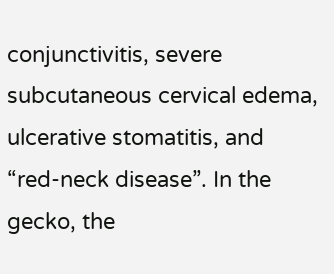conjunctivitis, severe subcutaneous cervical edema, ulcerative stomatitis, and “red-neck disease”. In the gecko, the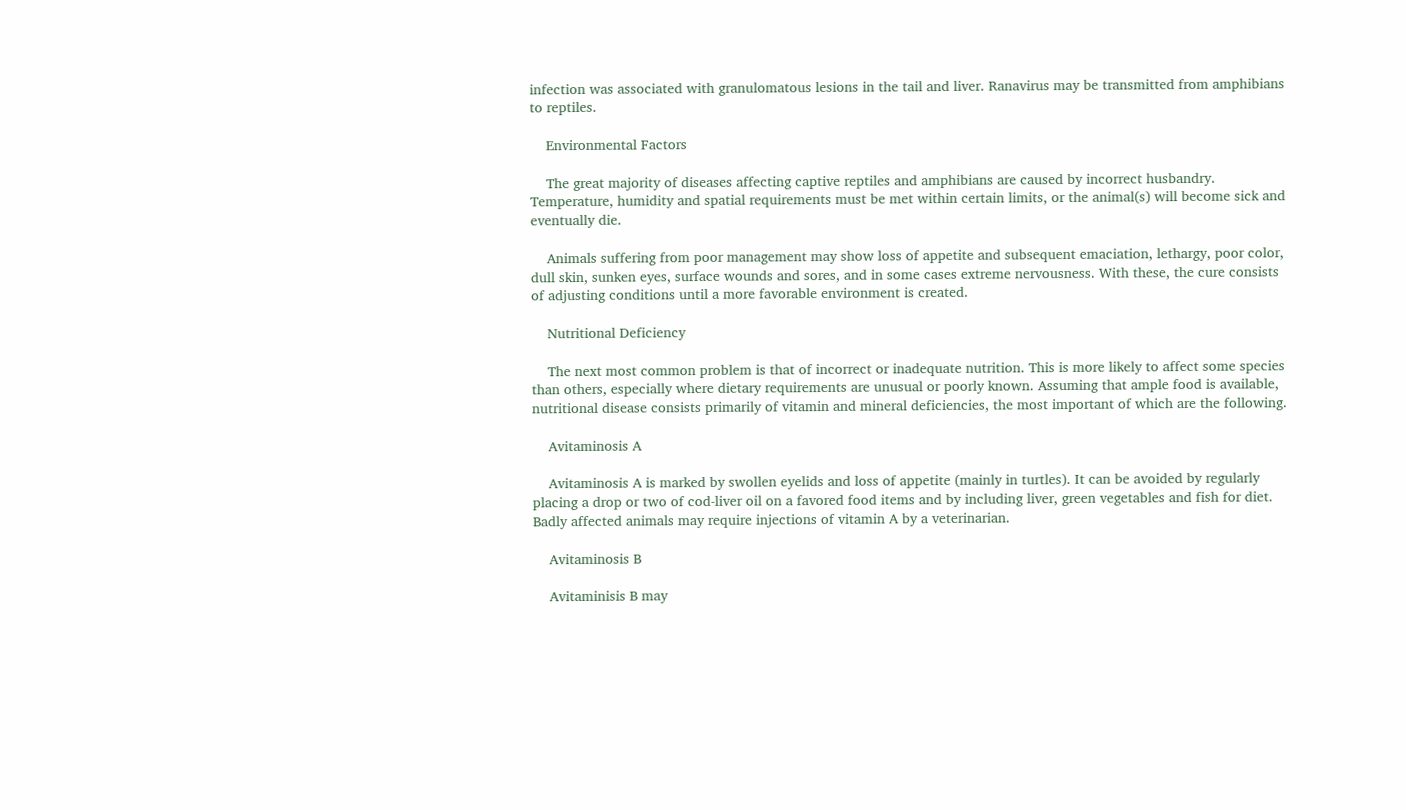infection was associated with granulomatous lesions in the tail and liver. Ranavirus may be transmitted from amphibians to reptiles.

    Environmental Factors

    The great majority of diseases affecting captive reptiles and amphibians are caused by incorrect husbandry. Temperature, humidity and spatial requirements must be met within certain limits, or the animal(s) will become sick and eventually die.

    Animals suffering from poor management may show loss of appetite and subsequent emaciation, lethargy, poor color, dull skin, sunken eyes, surface wounds and sores, and in some cases extreme nervousness. With these, the cure consists of adjusting conditions until a more favorable environment is created.

    Nutritional Deficiency

    The next most common problem is that of incorrect or inadequate nutrition. This is more likely to affect some species than others, especially where dietary requirements are unusual or poorly known. Assuming that ample food is available, nutritional disease consists primarily of vitamin and mineral deficiencies, the most important of which are the following.

    Avitaminosis A

    Avitaminosis A is marked by swollen eyelids and loss of appetite (mainly in turtles). It can be avoided by regularly placing a drop or two of cod-liver oil on a favored food items and by including liver, green vegetables and fish for diet. Badly affected animals may require injections of vitamin A by a veterinarian.

    Avitaminosis B

    Avitaminisis B may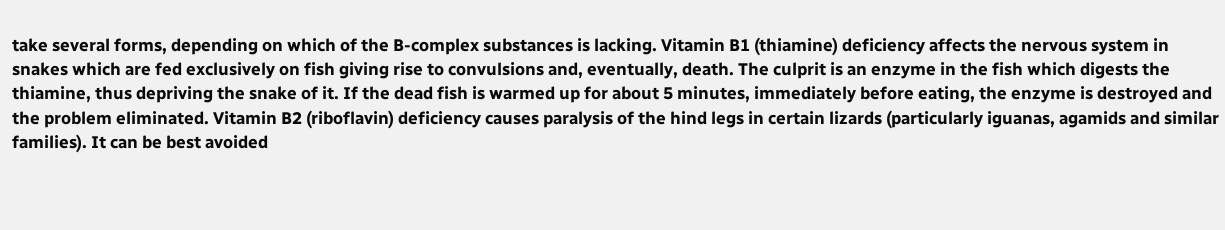take several forms, depending on which of the B-complex substances is lacking. Vitamin B1 (thiamine) deficiency affects the nervous system in snakes which are fed exclusively on fish giving rise to convulsions and, eventually, death. The culprit is an enzyme in the fish which digests the thiamine, thus depriving the snake of it. If the dead fish is warmed up for about 5 minutes, immediately before eating, the enzyme is destroyed and the problem eliminated. Vitamin B2 (riboflavin) deficiency causes paralysis of the hind legs in certain lizards (particularly iguanas, agamids and similar families). It can be best avoided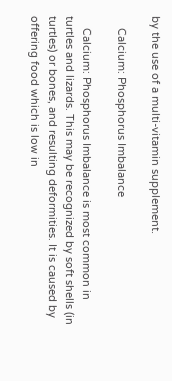by the use of a multi-vitamin supplement.

    Calcium: Phosphorus Imbalance

    Calcium: Phosphorus Imbalance is most common in turtles and lizards. This may be recognized by soft shells (in turtles) or bones, and resulting deformities. It is caused by offering food which is low in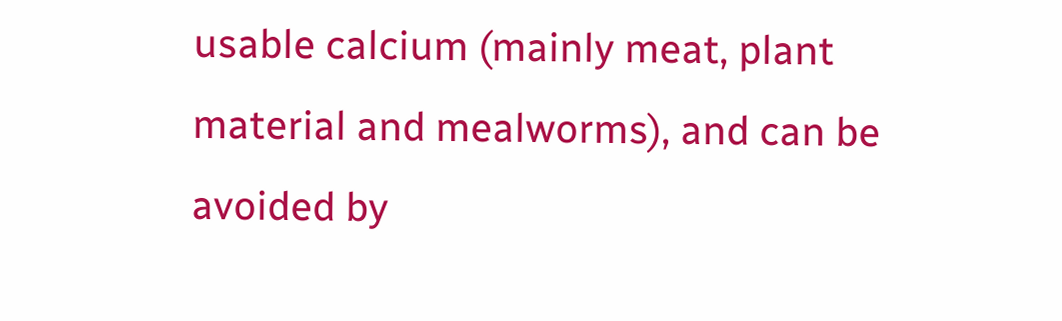usable calcium (mainly meat, plant material and mealworms), and can be avoided by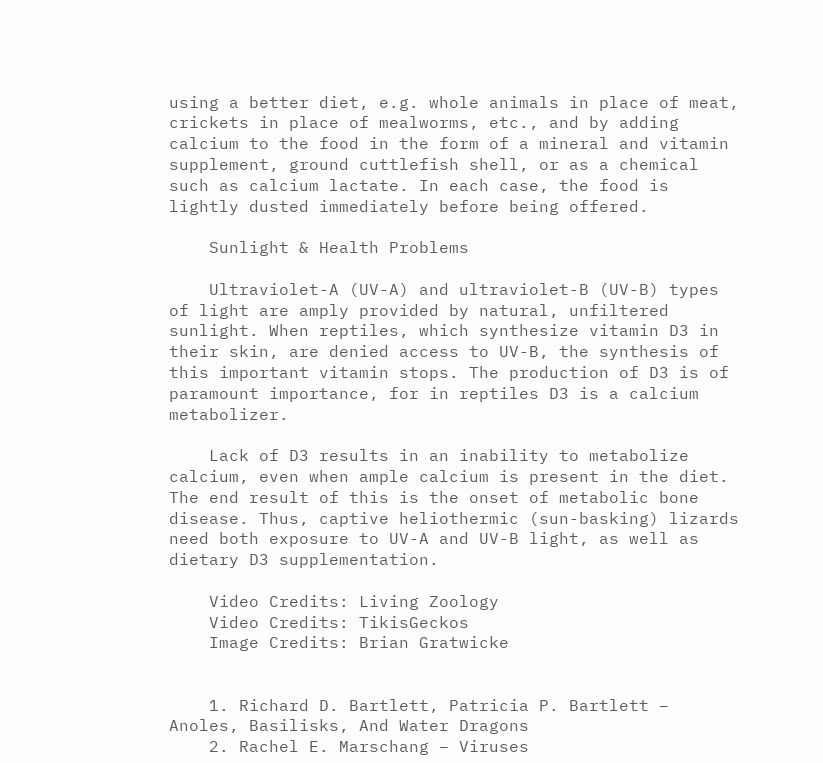using a better diet, e.g. whole animals in place of meat, crickets in place of mealworms, etc., and by adding calcium to the food in the form of a mineral and vitamin supplement, ground cuttlefish shell, or as a chemical such as calcium lactate. In each case, the food is lightly dusted immediately before being offered.

    Sunlight & Health Problems

    Ultraviolet-A (UV-A) and ultraviolet-B (UV-B) types of light are amply provided by natural, unfiltered sunlight. When reptiles, which synthesize vitamin D3 in their skin, are denied access to UV-B, the synthesis of this important vitamin stops. The production of D3 is of paramount importance, for in reptiles D3 is a calcium metabolizer.

    Lack of D3 results in an inability to metabolize calcium, even when ample calcium is present in the diet. The end result of this is the onset of metabolic bone disease. Thus, captive heliothermic (sun-basking) lizards need both exposure to UV-A and UV-B light, as well as dietary D3 supplementation.

    Video Credits: Living Zoology
    Video Credits: TikisGeckos
    Image Credits: Brian Gratwicke


    1. Richard D. Bartlett, Patricia P. Bartlett – Anoles, Basilisks, And Water Dragons
    2. Rachel E. Marschang – Viruses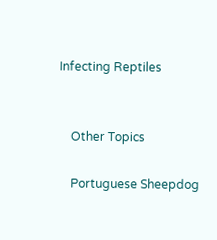Infecting Reptiles


    Other Topics

    Portuguese Sheepdog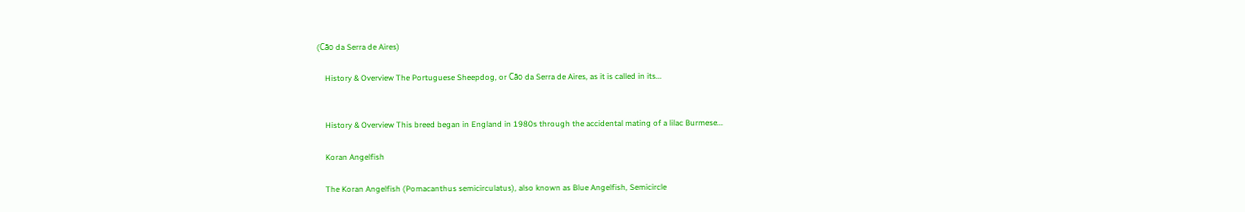(Cão da Serra de Aires)

    History & Overview The Portuguese Sheepdog, or Cão da Serra de Aires, as it is called in its...


    History & Overview This breed began in England in 1980s through the accidental mating of a lilac Burmese...

    Koran Angelfish

    The Koran Angelfish (Pomacanthus semicirculatus), also known as Blue Angelfish, Semicircle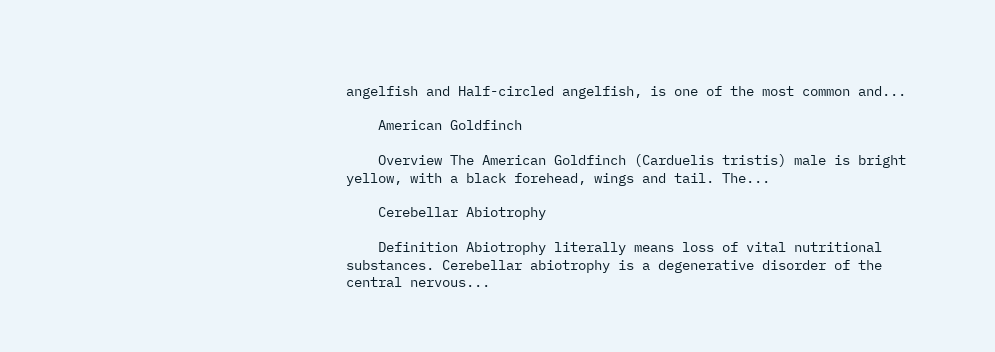angelfish and Half-circled angelfish, is one of the most common and...

    American Goldfinch

    Overview The American Goldfinch (Carduelis tristis) male is bright yellow, with a black forehead, wings and tail. The...

    Cerebellar Abiotrophy

    Definition Abiotrophy literally means loss of vital nutritional substances. Cerebellar abiotrophy is a degenerative disorder of the central nervous...